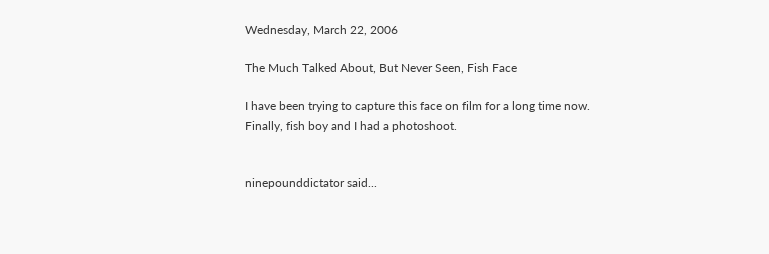Wednesday, March 22, 2006

The Much Talked About, But Never Seen, Fish Face

I have been trying to capture this face on film for a long time now.
Finally, fish boy and I had a photoshoot.


ninepounddictator said...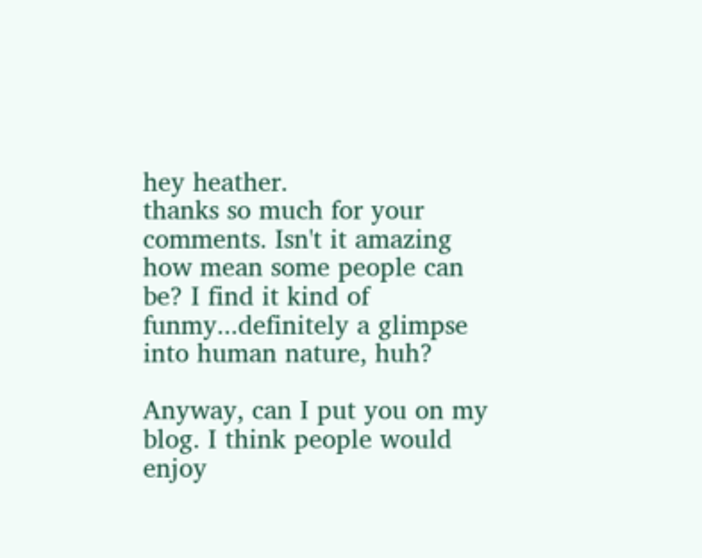hey heather.
thanks so much for your comments. Isn't it amazing how mean some people can be? I find it kind of funmy...definitely a glimpse into human nature, huh?

Anyway, can I put you on my blog. I think people would enjoy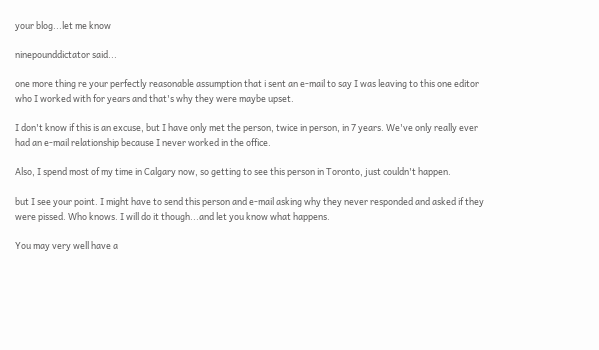your blog...let me know

ninepounddictator said...

one more thing re your perfectly reasonable assumption that i sent an e-mail to say I was leaving to this one editor who I worked with for years and that's why they were maybe upset.

I don't know if this is an excuse, but I have only met the person, twice in person, in 7 years. We've only really ever had an e-mail relationship because I never worked in the office.

Also, I spend most of my time in Calgary now, so getting to see this person in Toronto, just couldn't happen.

but I see your point. I might have to send this person and e-mail asking why they never responded and asked if they were pissed. Who knows. I will do it though...and let you know what happens.

You may very well have a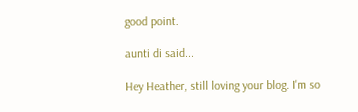good point.

aunti di said...

Hey Heather, still loving your blog. I'm so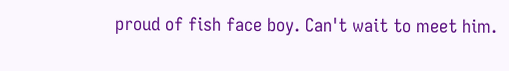proud of fish face boy. Can't wait to meet him.